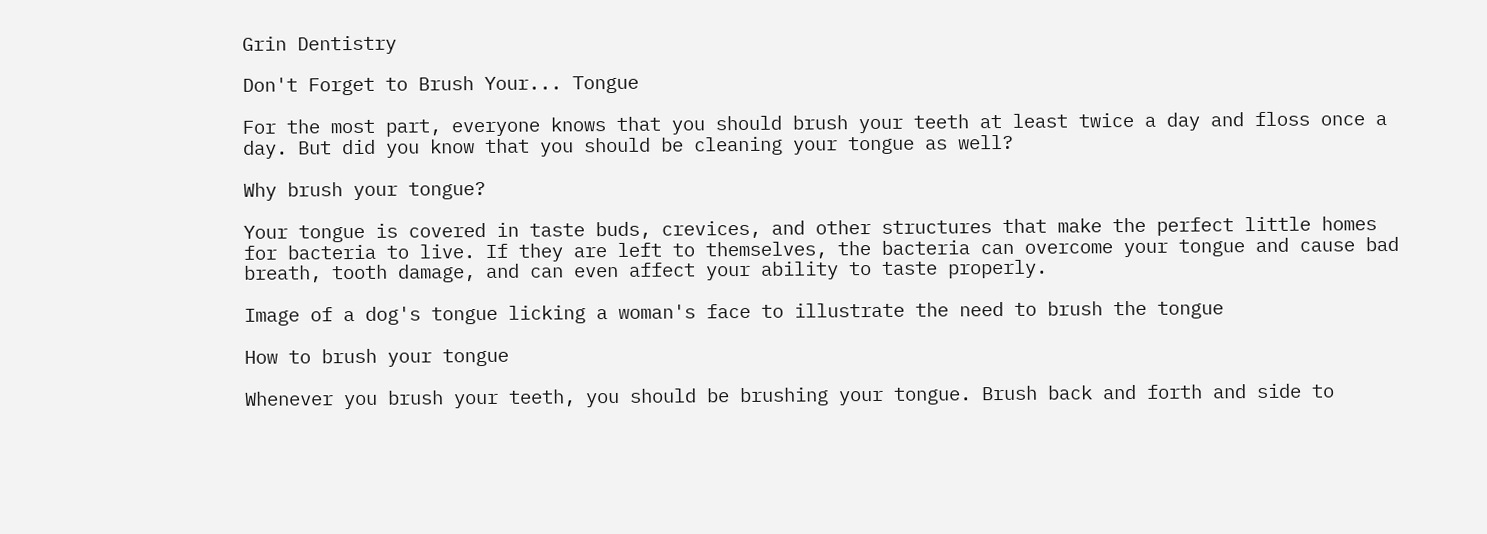Grin Dentistry

Don't Forget to Brush Your... Tongue

For the most part, everyone knows that you should brush your teeth at least twice a day and floss once a day. But did you know that you should be cleaning your tongue as well?

Why brush your tongue?

Your tongue is covered in taste buds, crevices, and other structures that make the perfect little homes for bacteria to live. If they are left to themselves, the bacteria can overcome your tongue and cause bad breath, tooth damage, and can even affect your ability to taste properly.

Image of a dog's tongue licking a woman's face to illustrate the need to brush the tongue

How to brush your tongue

Whenever you brush your teeth, you should be brushing your tongue. Brush back and forth and side to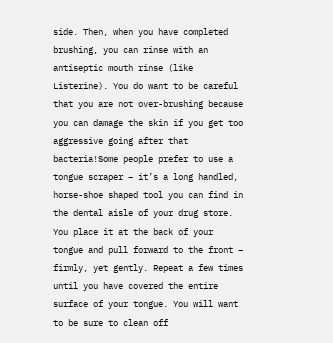side. Then, when you have completed brushing, you can rinse with an antiseptic mouth rinse (like Listerine). You do want to be careful that you are not over-brushing because you can damage the skin if you get too aggressive going after that bacteria!Some people prefer to use a tongue scraper – it’s a long handled, horse-shoe shaped tool you can find in the dental aisle of your drug store. You place it at the back of your tongue and pull forward to the front – firmly, yet gently. Repeat a few times until you have covered the entire surface of your tongue. You will want to be sure to clean off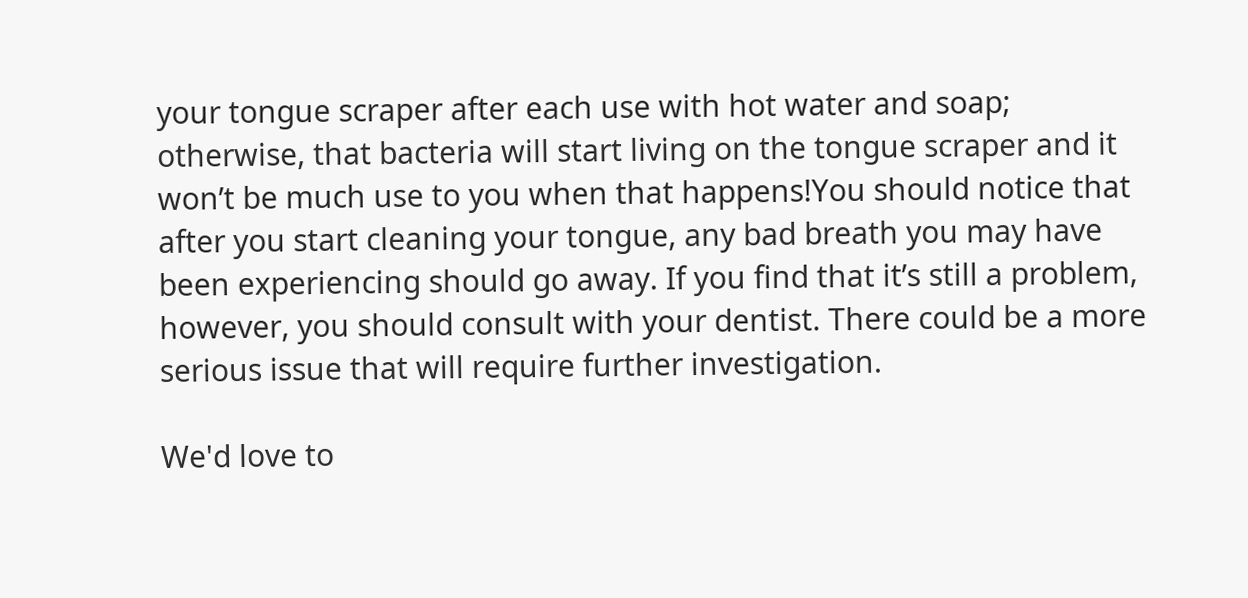your tongue scraper after each use with hot water and soap; otherwise, that bacteria will start living on the tongue scraper and it won’t be much use to you when that happens!You should notice that after you start cleaning your tongue, any bad breath you may have been experiencing should go away. If you find that it’s still a problem, however, you should consult with your dentist. There could be a more serious issue that will require further investigation.

We'd love to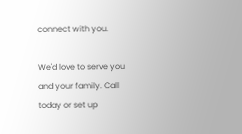connect with you.

We'd love to serve you and your family. Call today or set up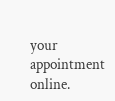your appointment online.